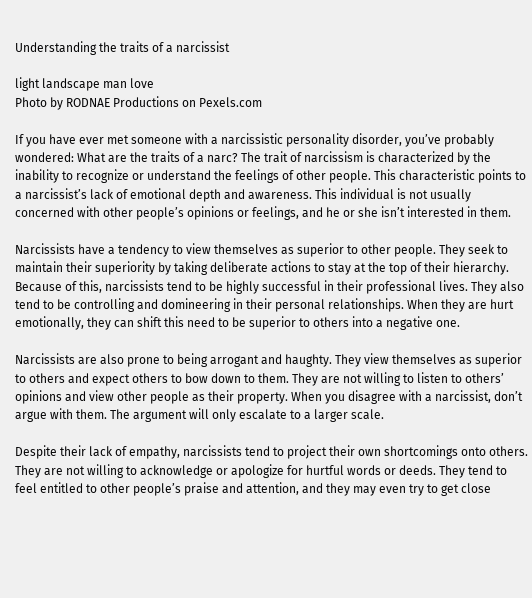Understanding the traits of a narcissist

light landscape man love
Photo by RODNAE Productions on Pexels.com

If you have ever met someone with a narcissistic personality disorder, you’ve probably wondered: What are the traits of a narc? The trait of narcissism is characterized by the inability to recognize or understand the feelings of other people. This characteristic points to a narcissist’s lack of emotional depth and awareness. This individual is not usually concerned with other people’s opinions or feelings, and he or she isn’t interested in them.

Narcissists have a tendency to view themselves as superior to other people. They seek to maintain their superiority by taking deliberate actions to stay at the top of their hierarchy. Because of this, narcissists tend to be highly successful in their professional lives. They also tend to be controlling and domineering in their personal relationships. When they are hurt emotionally, they can shift this need to be superior to others into a negative one.

Narcissists are also prone to being arrogant and haughty. They view themselves as superior to others and expect others to bow down to them. They are not willing to listen to others’ opinions and view other people as their property. When you disagree with a narcissist, don’t argue with them. The argument will only escalate to a larger scale.

Despite their lack of empathy, narcissists tend to project their own shortcomings onto others. They are not willing to acknowledge or apologize for hurtful words or deeds. They tend to feel entitled to other people’s praise and attention, and they may even try to get close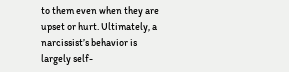to them even when they are upset or hurt. Ultimately, a narcissist’s behavior is largely self-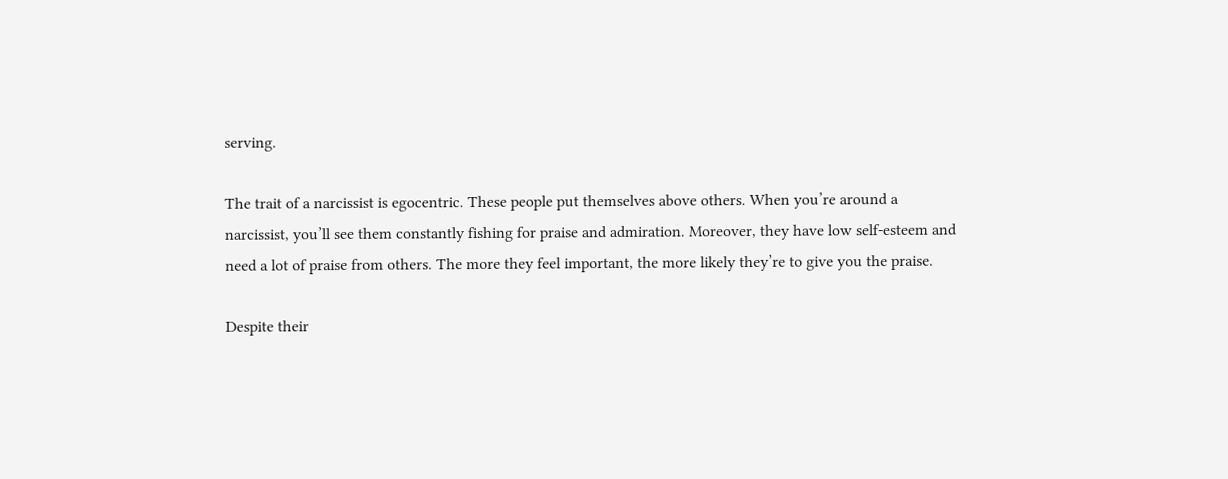serving.

The trait of a narcissist is egocentric. These people put themselves above others. When you’re around a narcissist, you’ll see them constantly fishing for praise and admiration. Moreover, they have low self-esteem and need a lot of praise from others. The more they feel important, the more likely they’re to give you the praise.

Despite their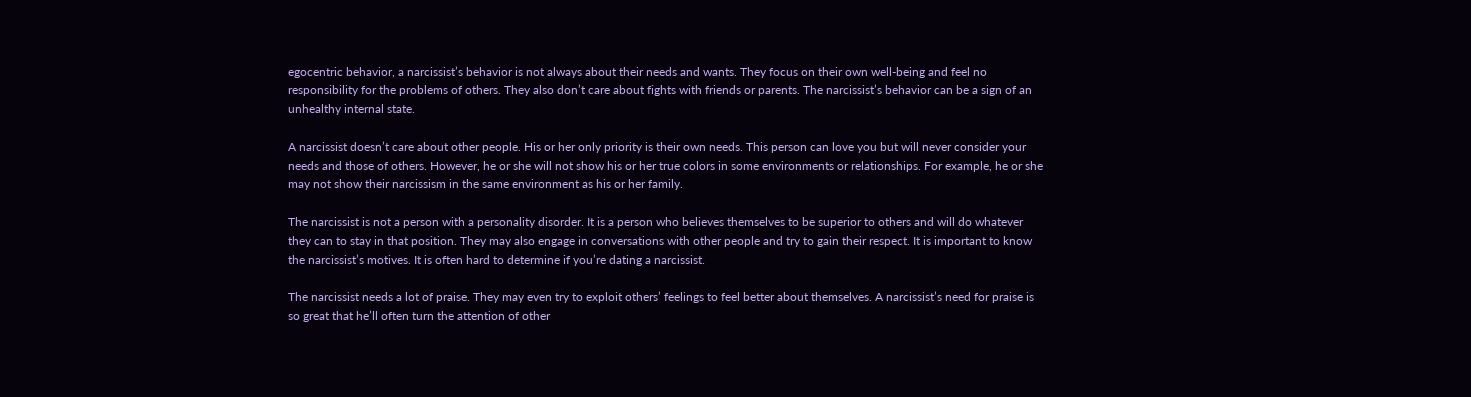egocentric behavior, a narcissist’s behavior is not always about their needs and wants. They focus on their own well-being and feel no responsibility for the problems of others. They also don’t care about fights with friends or parents. The narcissist’s behavior can be a sign of an unhealthy internal state.

A narcissist doesn’t care about other people. His or her only priority is their own needs. This person can love you but will never consider your needs and those of others. However, he or she will not show his or her true colors in some environments or relationships. For example, he or she may not show their narcissism in the same environment as his or her family.

The narcissist is not a person with a personality disorder. It is a person who believes themselves to be superior to others and will do whatever they can to stay in that position. They may also engage in conversations with other people and try to gain their respect. It is important to know the narcissist’s motives. It is often hard to determine if you’re dating a narcissist.

The narcissist needs a lot of praise. They may even try to exploit others’ feelings to feel better about themselves. A narcissist’s need for praise is so great that he’ll often turn the attention of other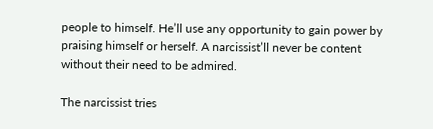people to himself. He’ll use any opportunity to gain power by praising himself or herself. A narcissist’ll never be content without their need to be admired.

The narcissist tries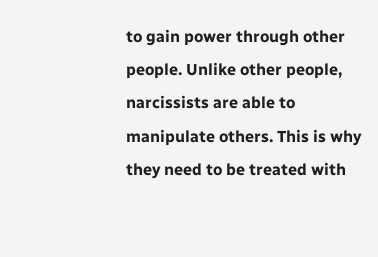to gain power through other people. Unlike other people, narcissists are able to manipulate others. This is why they need to be treated with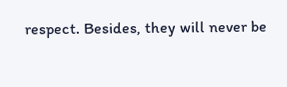respect. Besides, they will never be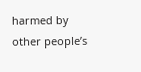harmed by other people’s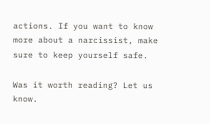actions. If you want to know more about a narcissist, make sure to keep yourself safe.

Was it worth reading? Let us know.